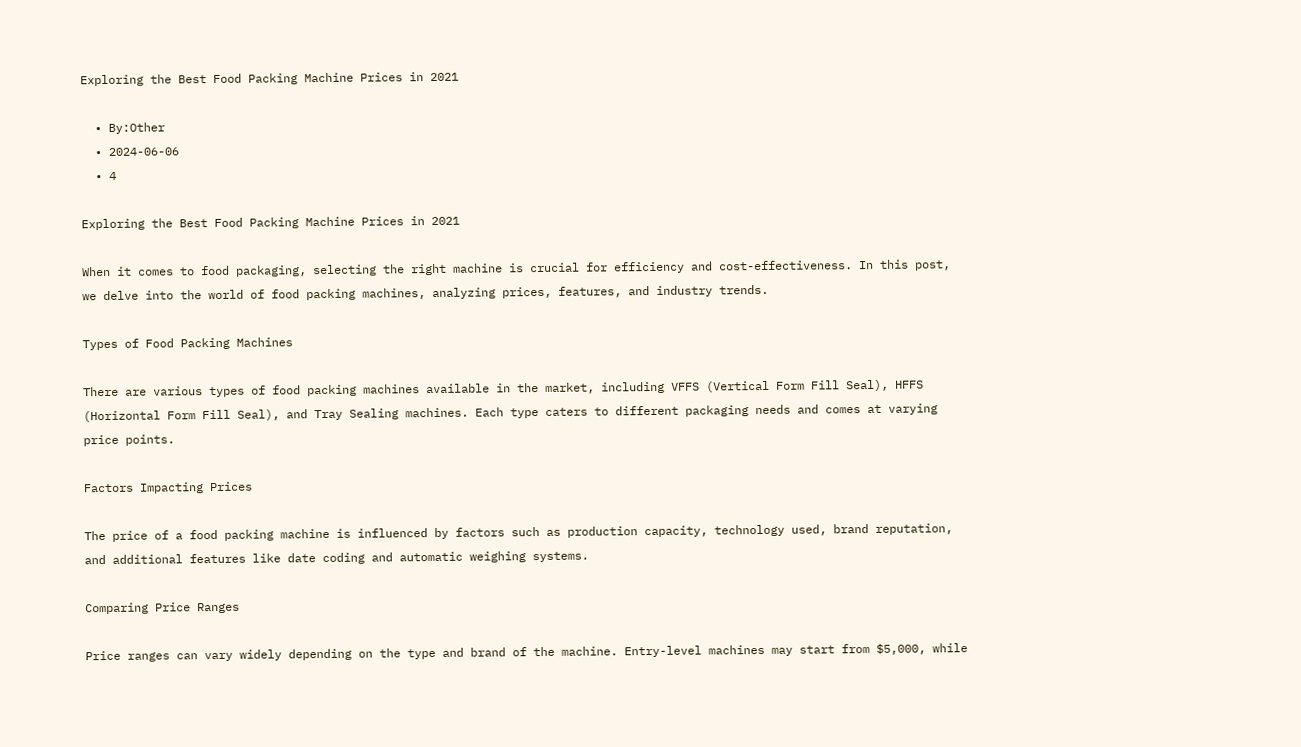Exploring the Best Food Packing Machine Prices in 2021

  • By:Other
  • 2024-06-06
  • 4

Exploring the Best Food Packing Machine Prices in 2021

When it comes to food packaging, selecting the right machine is crucial for efficiency and cost-effectiveness. In this post, we delve into the world of food packing machines, analyzing prices, features, and industry trends.

Types of Food Packing Machines

There are various types of food packing machines available in the market, including VFFS (Vertical Form Fill Seal), HFFS (Horizontal Form Fill Seal), and Tray Sealing machines. Each type caters to different packaging needs and comes at varying price points.

Factors Impacting Prices

The price of a food packing machine is influenced by factors such as production capacity, technology used, brand reputation, and additional features like date coding and automatic weighing systems.

Comparing Price Ranges

Price ranges can vary widely depending on the type and brand of the machine. Entry-level machines may start from $5,000, while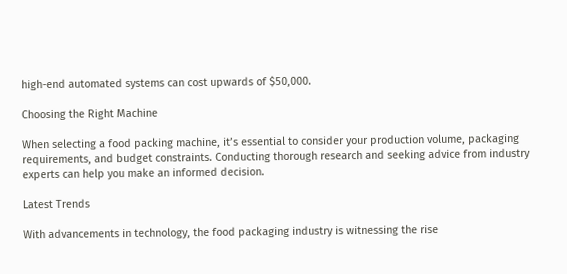high-end automated systems can cost upwards of $50,000.

Choosing the Right Machine

When selecting a food packing machine, it’s essential to consider your production volume, packaging requirements, and budget constraints. Conducting thorough research and seeking advice from industry experts can help you make an informed decision.

Latest Trends

With advancements in technology, the food packaging industry is witnessing the rise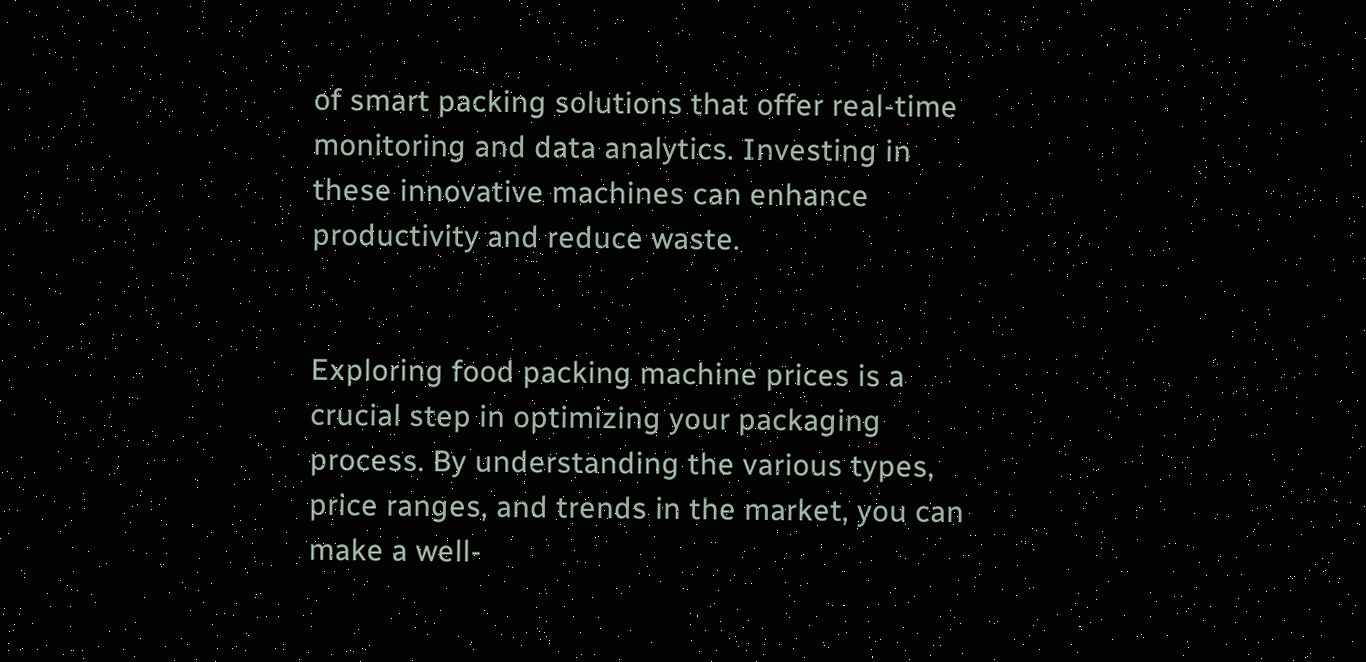of smart packing solutions that offer real-time monitoring and data analytics. Investing in these innovative machines can enhance productivity and reduce waste.


Exploring food packing machine prices is a crucial step in optimizing your packaging process. By understanding the various types, price ranges, and trends in the market, you can make a well-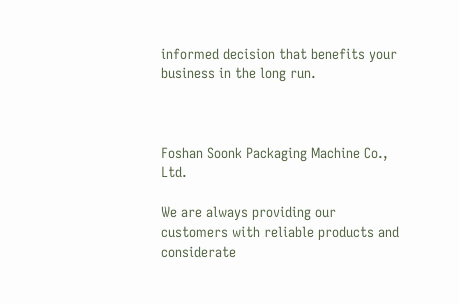informed decision that benefits your business in the long run.



Foshan Soonk Packaging Machine Co., Ltd.

We are always providing our customers with reliable products and considerate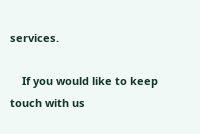services.

    If you would like to keep touch with us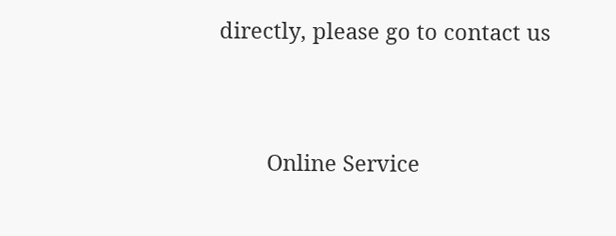directly, please go to contact us



        Online Service